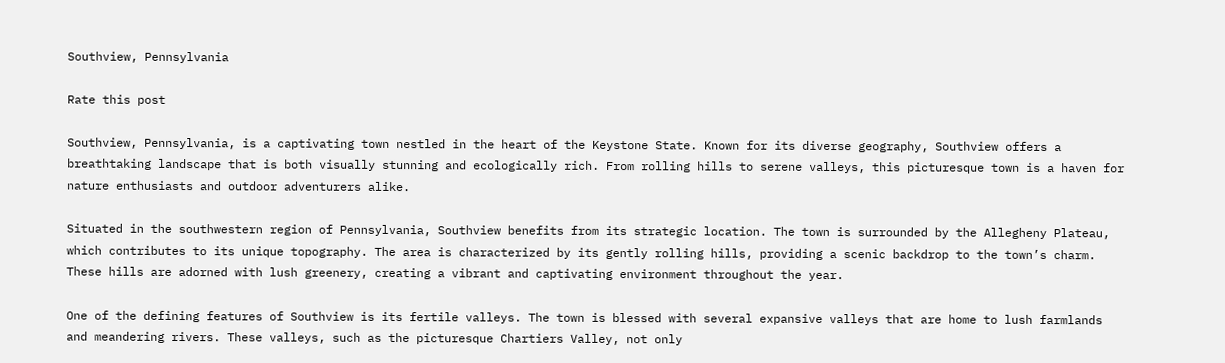Southview, Pennsylvania

Rate this post

Southview, Pennsylvania, is a captivating town nestled in the heart of the Keystone State. Known for its diverse geography, Southview offers a breathtaking landscape that is both visually stunning and ecologically rich. From rolling hills to serene valleys, this picturesque town is a haven for nature enthusiasts and outdoor adventurers alike.

Situated in the southwestern region of Pennsylvania, Southview benefits from its strategic location. The town is surrounded by the Allegheny Plateau, which contributes to its unique topography. The area is characterized by its gently rolling hills, providing a scenic backdrop to the town’s charm. These hills are adorned with lush greenery, creating a vibrant and captivating environment throughout the year.

One of the defining features of Southview is its fertile valleys. The town is blessed with several expansive valleys that are home to lush farmlands and meandering rivers. These valleys, such as the picturesque Chartiers Valley, not only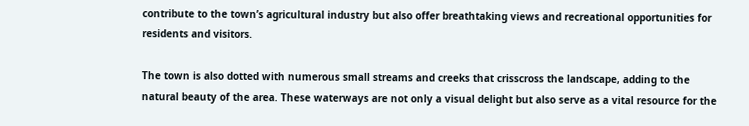contribute to the town’s agricultural industry but also offer breathtaking views and recreational opportunities for residents and visitors.

The town is also dotted with numerous small streams and creeks that crisscross the landscape, adding to the natural beauty of the area. These waterways are not only a visual delight but also serve as a vital resource for the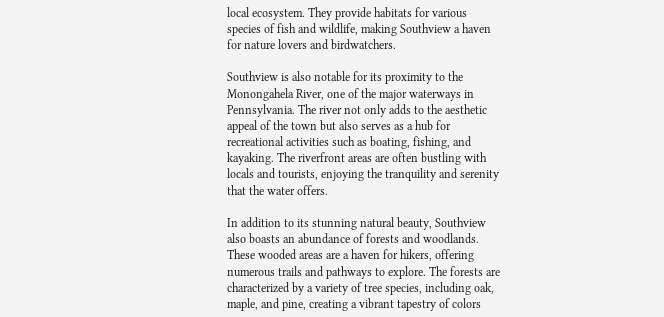local ecosystem. They provide habitats for various species of fish and wildlife, making Southview a haven for nature lovers and birdwatchers.

Southview is also notable for its proximity to the Monongahela River, one of the major waterways in Pennsylvania. The river not only adds to the aesthetic appeal of the town but also serves as a hub for recreational activities such as boating, fishing, and kayaking. The riverfront areas are often bustling with locals and tourists, enjoying the tranquility and serenity that the water offers.

In addition to its stunning natural beauty, Southview also boasts an abundance of forests and woodlands. These wooded areas are a haven for hikers, offering numerous trails and pathways to explore. The forests are characterized by a variety of tree species, including oak, maple, and pine, creating a vibrant tapestry of colors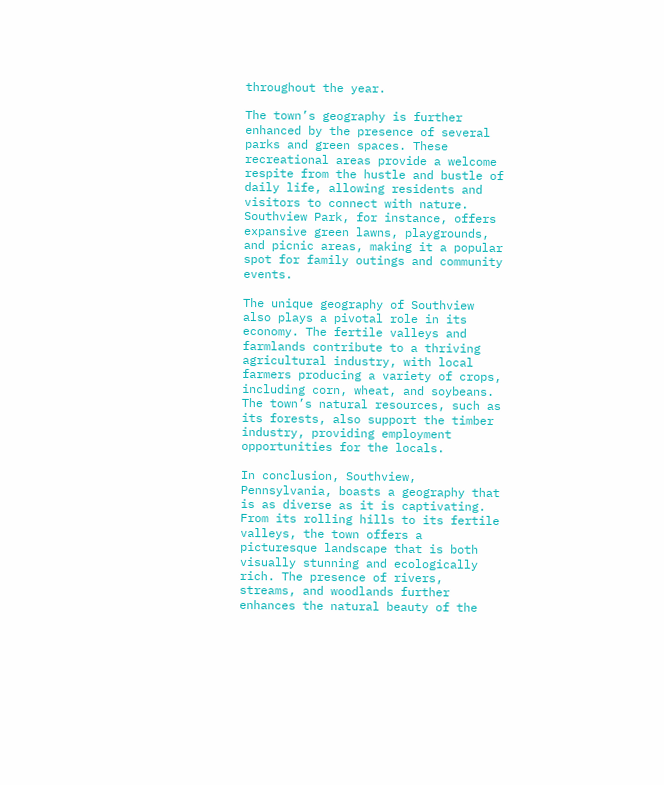throughout the year.

The town’s geography is further enhanced by the presence of several parks and green spaces. These recreational areas provide a welcome respite from the hustle and bustle of daily life, allowing residents and visitors to connect with nature. Southview Park, for instance, offers expansive green lawns, playgrounds, and picnic areas, making it a popular spot for family outings and community events.

The unique geography of Southview also plays a pivotal role in its economy. The fertile valleys and farmlands contribute to a thriving agricultural industry, with local farmers producing a variety of crops, including corn, wheat, and soybeans. The town’s natural resources, such as its forests, also support the timber industry, providing employment opportunities for the locals.

In conclusion, Southview, Pennsylvania, boasts a geography that is as diverse as it is captivating. From its rolling hills to its fertile valleys, the town offers a picturesque landscape that is both visually stunning and ecologically rich. The presence of rivers, streams, and woodlands further enhances the natural beauty of the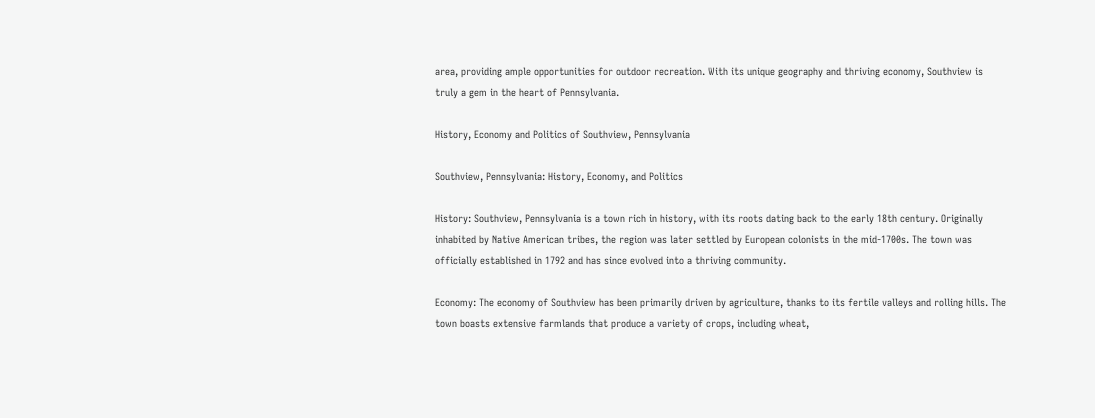area, providing ample opportunities for outdoor recreation. With its unique geography and thriving economy, Southview is truly a gem in the heart of Pennsylvania.

History, Economy and Politics of Southview, Pennsylvania

Southview, Pennsylvania: History, Economy, and Politics

History: Southview, Pennsylvania is a town rich in history, with its roots dating back to the early 18th century. Originally inhabited by Native American tribes, the region was later settled by European colonists in the mid-1700s. The town was officially established in 1792 and has since evolved into a thriving community.

Economy: The economy of Southview has been primarily driven by agriculture, thanks to its fertile valleys and rolling hills. The town boasts extensive farmlands that produce a variety of crops, including wheat,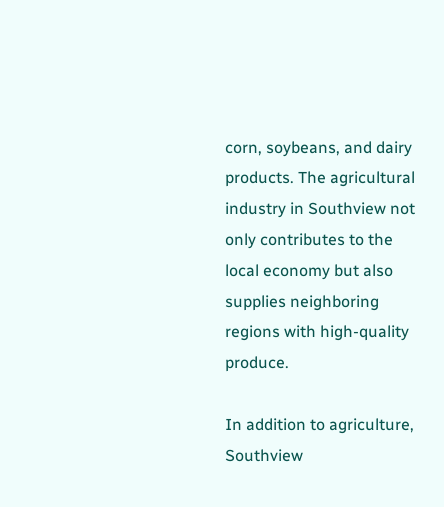corn, soybeans, and dairy products. The agricultural industry in Southview not only contributes to the local economy but also supplies neighboring regions with high-quality produce.

In addition to agriculture, Southview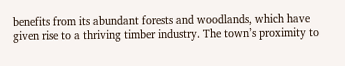benefits from its abundant forests and woodlands, which have given rise to a thriving timber industry. The town’s proximity to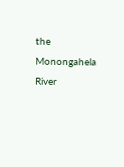the Monongahela River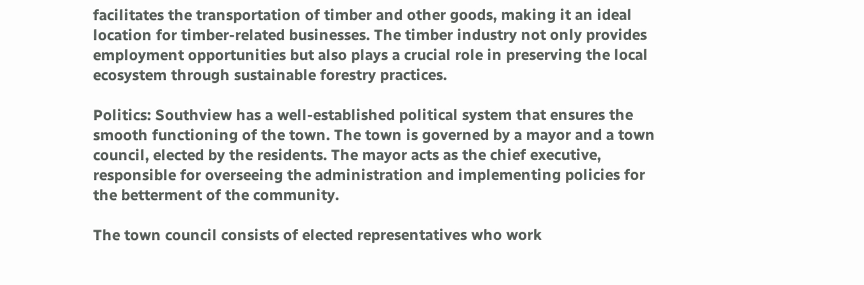facilitates the transportation of timber and other goods, making it an ideal location for timber-related businesses. The timber industry not only provides employment opportunities but also plays a crucial role in preserving the local ecosystem through sustainable forestry practices.

Politics: Southview has a well-established political system that ensures the smooth functioning of the town. The town is governed by a mayor and a town council, elected by the residents. The mayor acts as the chief executive, responsible for overseeing the administration and implementing policies for the betterment of the community.

The town council consists of elected representatives who work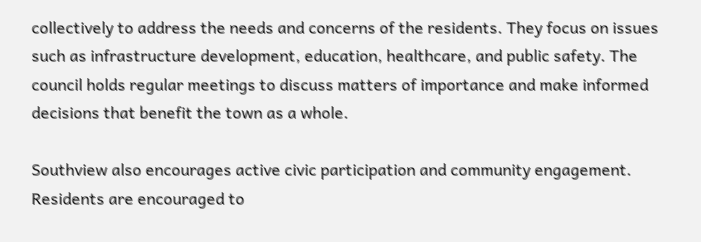collectively to address the needs and concerns of the residents. They focus on issues such as infrastructure development, education, healthcare, and public safety. The council holds regular meetings to discuss matters of importance and make informed decisions that benefit the town as a whole.

Southview also encourages active civic participation and community engagement. Residents are encouraged to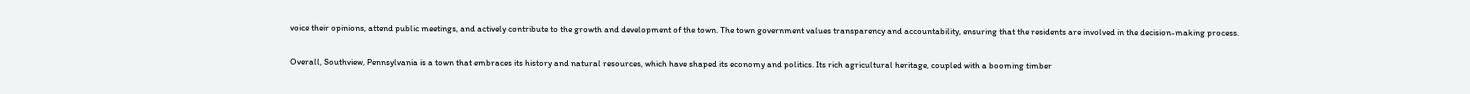voice their opinions, attend public meetings, and actively contribute to the growth and development of the town. The town government values transparency and accountability, ensuring that the residents are involved in the decision-making process.

Overall, Southview, Pennsylvania is a town that embraces its history and natural resources, which have shaped its economy and politics. Its rich agricultural heritage, coupled with a booming timber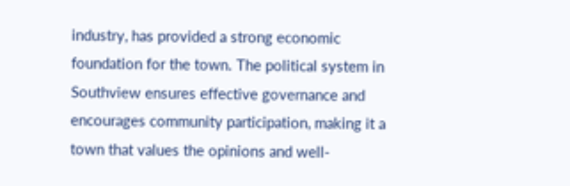industry, has provided a strong economic foundation for the town. The political system in Southview ensures effective governance and encourages community participation, making it a town that values the opinions and well-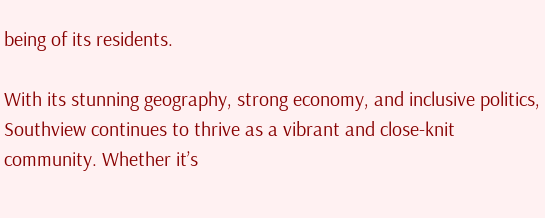being of its residents.

With its stunning geography, strong economy, and inclusive politics, Southview continues to thrive as a vibrant and close-knit community. Whether it’s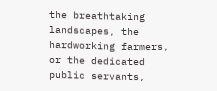the breathtaking landscapes, the hardworking farmers, or the dedicated public servants,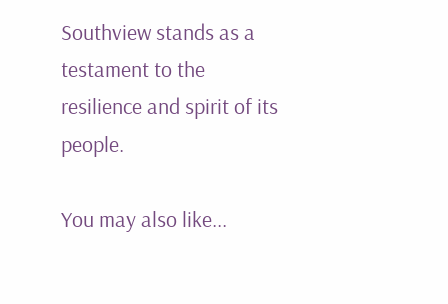Southview stands as a testament to the resilience and spirit of its people.

You may also like...